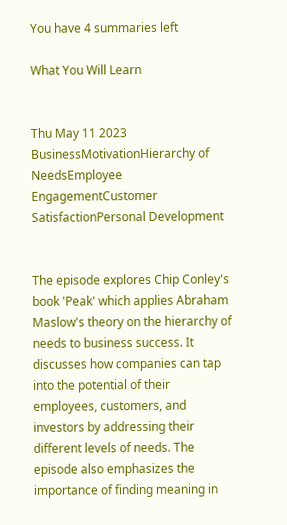You have 4 summaries left

What You Will Learn


Thu May 11 2023
BusinessMotivationHierarchy of NeedsEmployee EngagementCustomer SatisfactionPersonal Development


The episode explores Chip Conley's book 'Peak' which applies Abraham Maslow's theory on the hierarchy of needs to business success. It discusses how companies can tap into the potential of their employees, customers, and investors by addressing their different levels of needs. The episode also emphasizes the importance of finding meaning in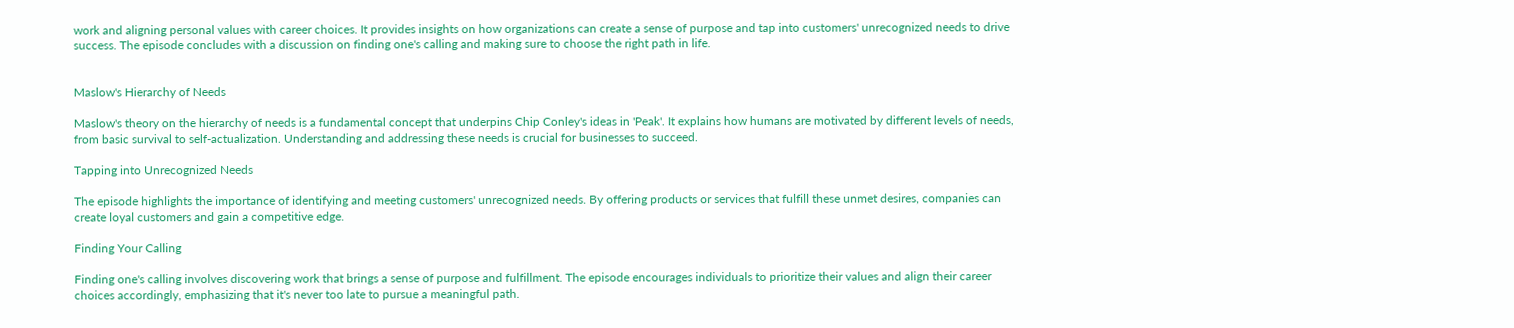work and aligning personal values with career choices. It provides insights on how organizations can create a sense of purpose and tap into customers' unrecognized needs to drive success. The episode concludes with a discussion on finding one's calling and making sure to choose the right path in life.


Maslow's Hierarchy of Needs

Maslow's theory on the hierarchy of needs is a fundamental concept that underpins Chip Conley's ideas in 'Peak'. It explains how humans are motivated by different levels of needs, from basic survival to self-actualization. Understanding and addressing these needs is crucial for businesses to succeed.

Tapping into Unrecognized Needs

The episode highlights the importance of identifying and meeting customers' unrecognized needs. By offering products or services that fulfill these unmet desires, companies can create loyal customers and gain a competitive edge.

Finding Your Calling

Finding one's calling involves discovering work that brings a sense of purpose and fulfillment. The episode encourages individuals to prioritize their values and align their career choices accordingly, emphasizing that it's never too late to pursue a meaningful path.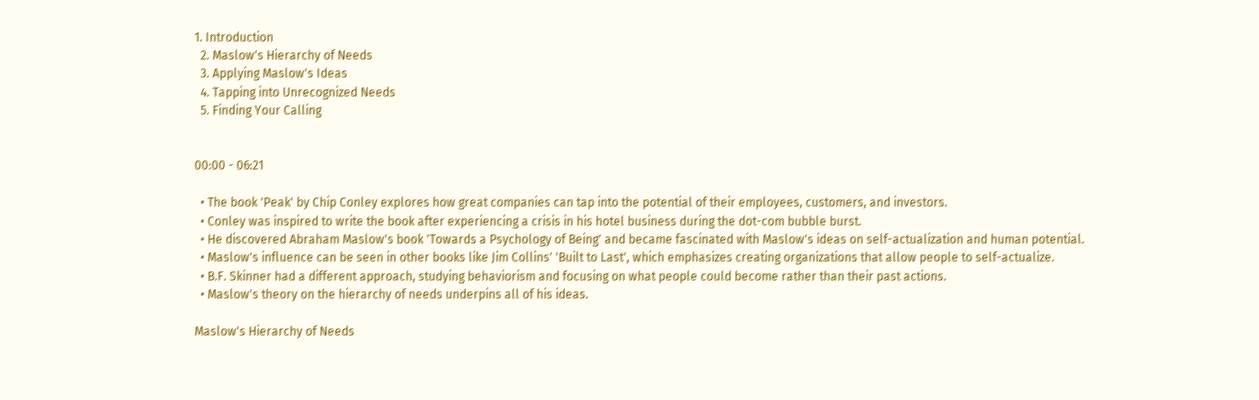1. Introduction
  2. Maslow's Hierarchy of Needs
  3. Applying Maslow's Ideas
  4. Tapping into Unrecognized Needs
  5. Finding Your Calling


00:00 - 06:21

  • The book 'Peak' by Chip Conley explores how great companies can tap into the potential of their employees, customers, and investors.
  • Conley was inspired to write the book after experiencing a crisis in his hotel business during the dot-com bubble burst.
  • He discovered Abraham Maslow's book 'Towards a Psychology of Being' and became fascinated with Maslow's ideas on self-actualization and human potential.
  • Maslow's influence can be seen in other books like Jim Collins' 'Built to Last', which emphasizes creating organizations that allow people to self-actualize.
  • B.F. Skinner had a different approach, studying behaviorism and focusing on what people could become rather than their past actions.
  • Maslow's theory on the hierarchy of needs underpins all of his ideas.

Maslow's Hierarchy of Needs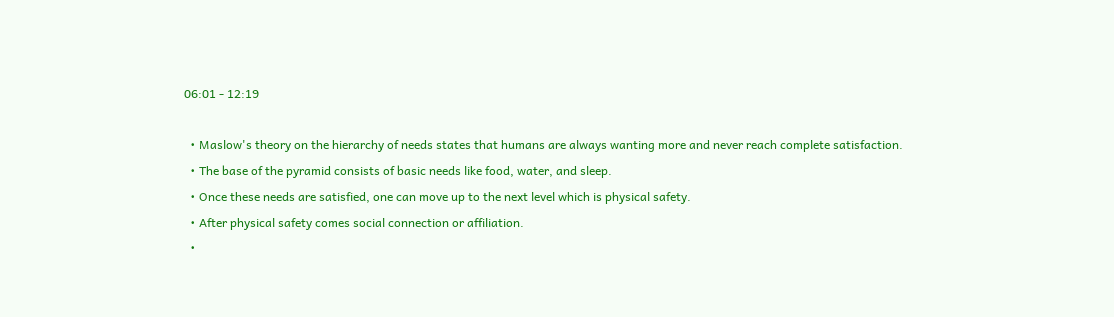06:01 - 12:19

  • Maslow's theory on the hierarchy of needs states that humans are always wanting more and never reach complete satisfaction.
  • The base of the pyramid consists of basic needs like food, water, and sleep.
  • Once these needs are satisfied, one can move up to the next level which is physical safety.
  • After physical safety comes social connection or affiliation.
  •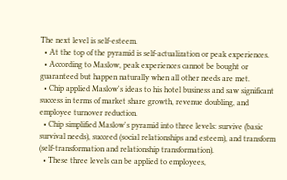The next level is self-esteem.
  • At the top of the pyramid is self-actualization or peak experiences.
  • According to Maslow, peak experiences cannot be bought or guaranteed but happen naturally when all other needs are met.
  • Chip applied Maslow's ideas to his hotel business and saw significant success in terms of market share growth, revenue doubling, and employee turnover reduction.
  • Chip simplified Maslow's pyramid into three levels: survive (basic survival needs), succeed (social relationships and esteem), and transform (self-transformation and relationship transformation).
  • These three levels can be applied to employees,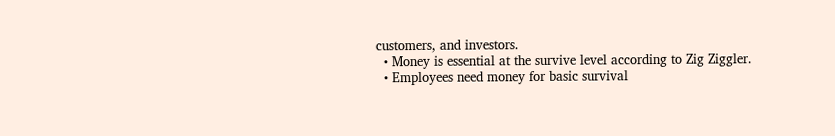customers, and investors.
  • Money is essential at the survive level according to Zig Ziggler.
  • Employees need money for basic survival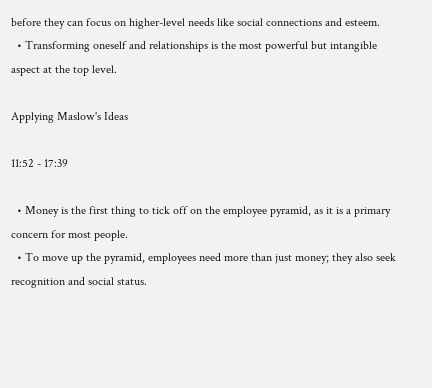before they can focus on higher-level needs like social connections and esteem.
  • Transforming oneself and relationships is the most powerful but intangible aspect at the top level.

Applying Maslow's Ideas

11:52 - 17:39

  • Money is the first thing to tick off on the employee pyramid, as it is a primary concern for most people.
  • To move up the pyramid, employees need more than just money; they also seek recognition and social status.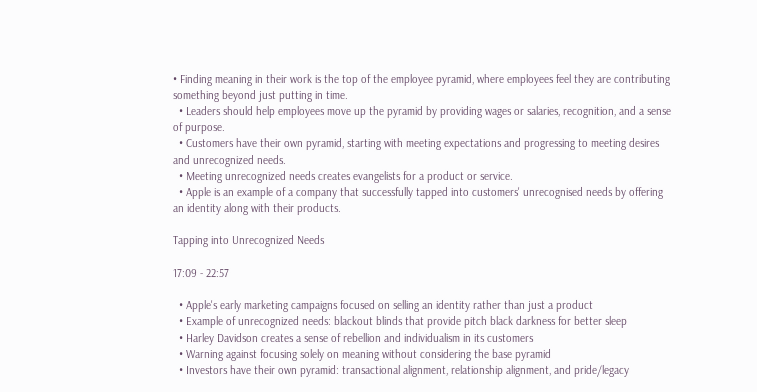• Finding meaning in their work is the top of the employee pyramid, where employees feel they are contributing something beyond just putting in time.
  • Leaders should help employees move up the pyramid by providing wages or salaries, recognition, and a sense of purpose.
  • Customers have their own pyramid, starting with meeting expectations and progressing to meeting desires and unrecognized needs.
  • Meeting unrecognized needs creates evangelists for a product or service.
  • Apple is an example of a company that successfully tapped into customers' unrecognised needs by offering an identity along with their products.

Tapping into Unrecognized Needs

17:09 - 22:57

  • Apple's early marketing campaigns focused on selling an identity rather than just a product
  • Example of unrecognized needs: blackout blinds that provide pitch black darkness for better sleep
  • Harley Davidson creates a sense of rebellion and individualism in its customers
  • Warning against focusing solely on meaning without considering the base pyramid
  • Investors have their own pyramid: transactional alignment, relationship alignment, and pride/legacy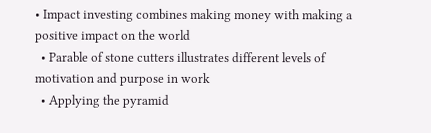• Impact investing combines making money with making a positive impact on the world
  • Parable of stone cutters illustrates different levels of motivation and purpose in work
  • Applying the pyramid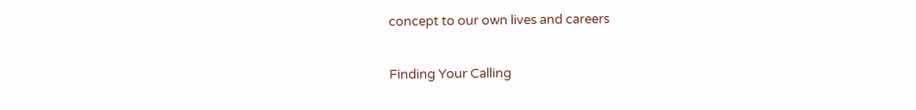concept to our own lives and careers

Finding Your Calling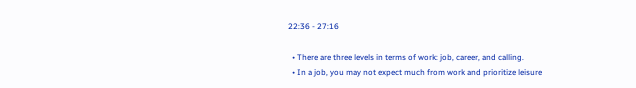22:36 - 27:16

  • There are three levels in terms of work: job, career, and calling.
  • In a job, you may not expect much from work and prioritize leisure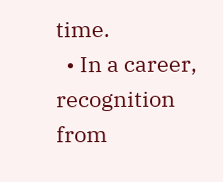time.
  • In a career, recognition from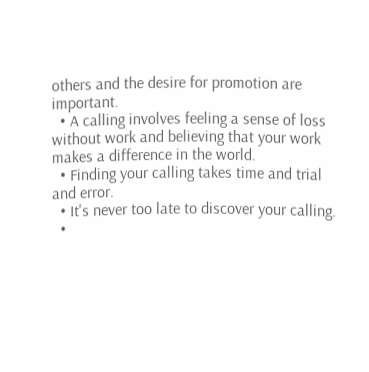others and the desire for promotion are important.
  • A calling involves feeling a sense of loss without work and believing that your work makes a difference in the world.
  • Finding your calling takes time and trial and error.
  • It's never too late to discover your calling.
  •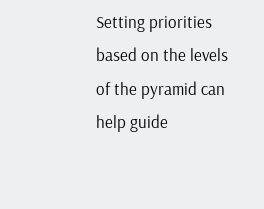Setting priorities based on the levels of the pyramid can help guide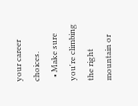your career choices.
  • Make sure you're climbing the right mountain or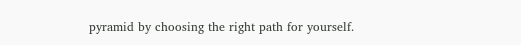pyramid by choosing the right path for yourself.